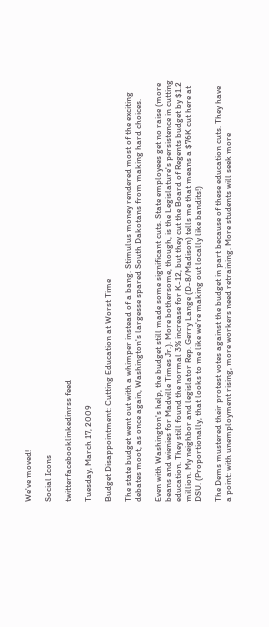We've moved!

Social Icons

twitterfacebooklinkedinrss feed

Tuesday, March 17, 2009

Budget Disappointment: Cutting Education at Worst Time

The state budget went out with a whimper instead of a bang. Stimulus money rendered most of the exciting debates moot, as once again, Washington's largesse spared South Dakotans from making hard choices.

Even with Washington's help, the budget still made some significant cuts. State employees get no raise (more beans and wienies for Madville Times Jr.). More bothersome, though, is the Legislature's persistence in cutting education. They still found the normal 3% increase for K-12, but they cut the Board of Regents budget by $1.2 million. My neighbor and legislator Rep. Gerry Lange (D-8/Madison) tells me that means a $76K cut here at DSU. (Proportionally, that looks to me like we're making out locally like bandits!)

The Dems mustered their protest votes against the budget in part because of these education cuts. They have a point: with unemployment rising, more workers need retraining. More students will seek more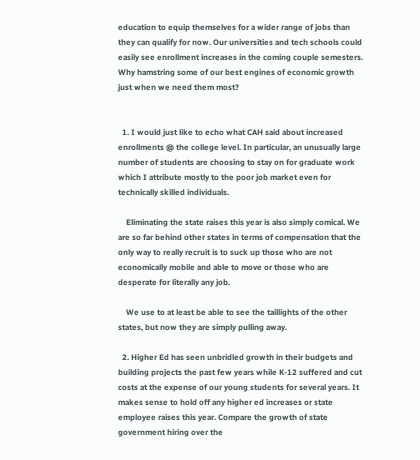education to equip themselves for a wider range of jobs than they can qualify for now. Our universities and tech schools could easily see enrollment increases in the coming couple semesters. Why hamstring some of our best engines of economic growth just when we need them most?


  1. I would just like to echo what CAH said about increased enrollments @ the college level. In particular, an unusually large number of students are choosing to stay on for graduate work which I attribute mostly to the poor job market even for technically skilled individuals.

    Eliminating the state raises this year is also simply comical. We are so far behind other states in terms of compensation that the only way to really recruit is to suck up those who are not economically mobile and able to move or those who are desperate for literally any job.

    We use to at least be able to see the taillights of the other states, but now they are simply pulling away.

  2. Higher Ed has seen unbridled growth in their budgets and building projects the past few years while K-12 suffered and cut costs at the expense of our young students for several years. It makes sense to hold off any higher ed increases or state employee raises this year. Compare the growth of state government hiring over the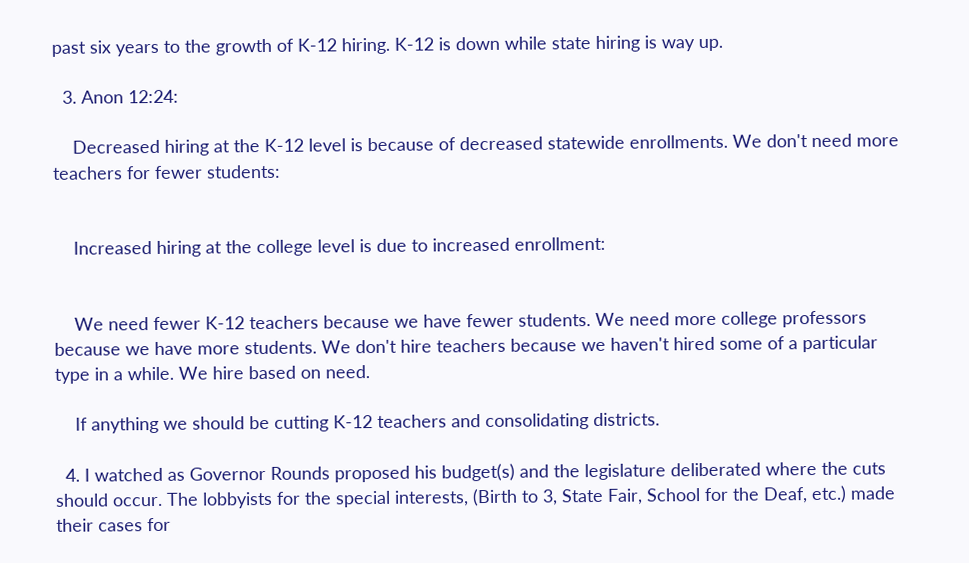past six years to the growth of K-12 hiring. K-12 is down while state hiring is way up.

  3. Anon 12:24:

    Decreased hiring at the K-12 level is because of decreased statewide enrollments. We don't need more teachers for fewer students:


    Increased hiring at the college level is due to increased enrollment:


    We need fewer K-12 teachers because we have fewer students. We need more college professors because we have more students. We don't hire teachers because we haven't hired some of a particular type in a while. We hire based on need.

    If anything we should be cutting K-12 teachers and consolidating districts.

  4. I watched as Governor Rounds proposed his budget(s) and the legislature deliberated where the cuts should occur. The lobbyists for the special interests, (Birth to 3, State Fair, School for the Deaf, etc.) made their cases for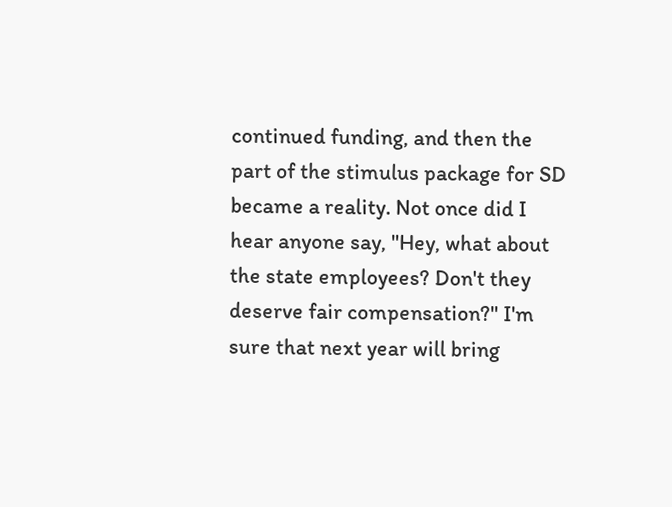continued funding, and then the part of the stimulus package for SD became a reality. Not once did I hear anyone say, "Hey, what about the state employees? Don't they deserve fair compensation?" I'm sure that next year will bring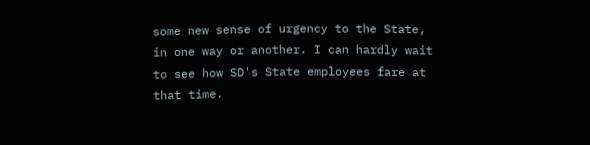some new sense of urgency to the State, in one way or another. I can hardly wait to see how SD's State employees fare at that time.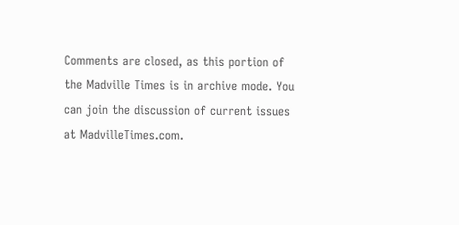Comments are closed, as this portion of the Madville Times is in archive mode. You can join the discussion of current issues at MadvilleTimes.com.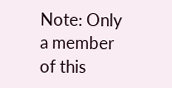Note: Only a member of this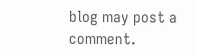blog may post a comment.